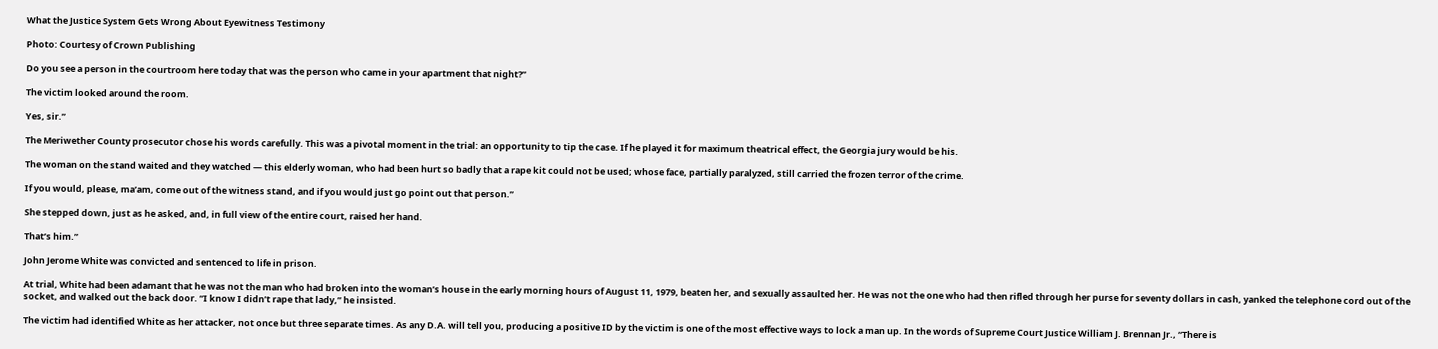What the Justice System Gets Wrong About Eyewitness Testimony

Photo: Courtesy of Crown Publishing

Do you see a person in the courtroom here today that was the person who came in your apartment that night?”

The victim looked around the room.

Yes, sir.”

The Meriwether County prosecutor chose his words carefully. This was a pivotal moment in the trial: an opportunity to tip the case. If he played it for maximum theatrical effect, the Georgia jury would be his.

The woman on the stand waited and they watched — this elderly woman, who had been hurt so badly that a rape kit could not be used; whose face, partially paralyzed, still carried the frozen terror of the crime.

If you would, please, ma’am, come out of the witness stand, and if you would just go point out that person.”

She stepped down, just as he asked, and, in full view of the entire court, raised her hand.

That’s him.”

John Jerome White was convicted and sentenced to life in prison.

At trial, White had been adamant that he was not the man who had broken into the woman’s house in the early morning hours of August 11, 1979, beaten her, and sexually assaulted her. He was not the one who had then rifled through her purse for seventy dollars in cash, yanked the telephone cord out of the socket, and walked out the back door. “I know I didn’t rape that lady,” he insisted.

The victim had identified White as her attacker, not once but three separate times. As any D.A. will tell you, producing a positive ID by the victim is one of the most effective ways to lock a man up. In the words of Supreme Court Justice William J. Brennan Jr., “There is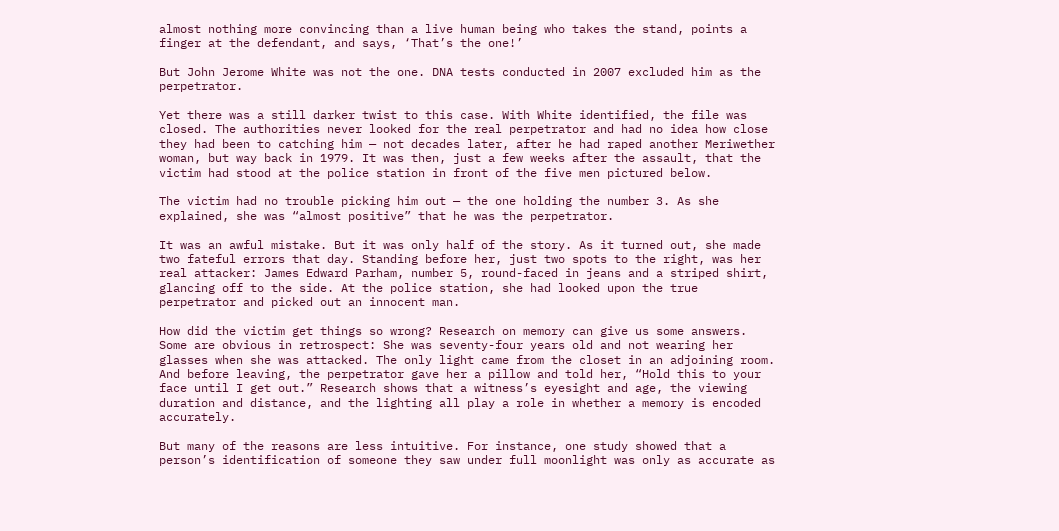almost nothing more convincing than a live human being who takes the stand, points a finger at the defendant, and says, ‘That’s the one!’

But John Jerome White was not the one. DNA tests conducted in 2007 excluded him as the perpetrator.

Yet there was a still darker twist to this case. With White identified, the file was closed. The authorities never looked for the real perpetrator and had no idea how close they had been to catching him — not decades later, after he had raped another Meriwether woman, but way back in 1979. It was then, just a few weeks after the assault, that the victim had stood at the police station in front of the five men pictured below.

The victim had no trouble picking him out — the one holding the number 3. As she explained, she was “almost positive” that he was the perpetrator.

It was an awful mistake. But it was only half of the story. As it turned out, she made two fateful errors that day. Standing before her, just two spots to the right, was her real attacker: James Edward Parham, number 5, round-faced in jeans and a striped shirt, glancing off to the side. At the police station, she had looked upon the true perpetrator and picked out an innocent man.

How did the victim get things so wrong? Research on memory can give us some answers. Some are obvious in retrospect: She was seventy-four years old and not wearing her glasses when she was attacked. The only light came from the closet in an adjoining room. And before leaving, the perpetrator gave her a pillow and told her, “Hold this to your face until I get out.” Research shows that a witness’s eyesight and age, the viewing duration and distance, and the lighting all play a role in whether a memory is encoded accurately.

But many of the reasons are less intuitive. For instance, one study showed that a person’s identification of someone they saw under full moonlight was only as accurate as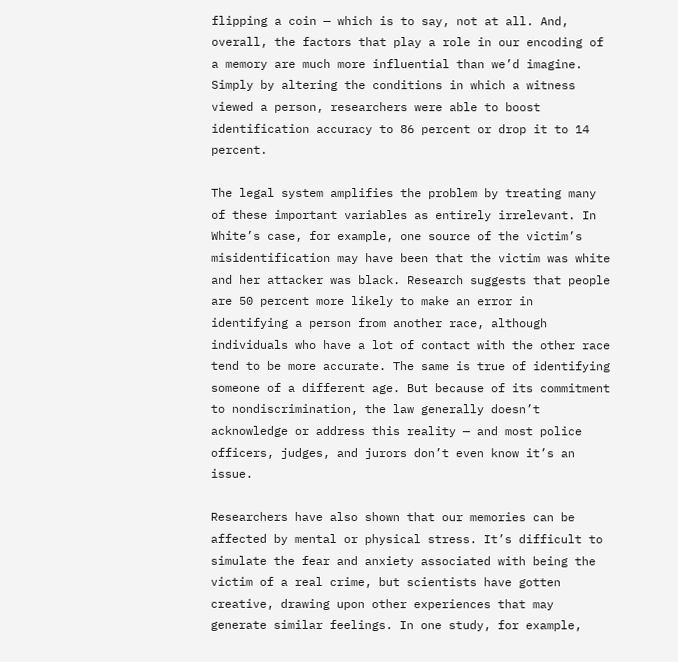flipping a coin — which is to say, not at all. And, overall, the factors that play a role in our encoding of a memory are much more influential than we’d imagine. Simply by altering the conditions in which a witness viewed a person, researchers were able to boost identification accuracy to 86 percent or drop it to 14 percent.

The legal system amplifies the problem by treating many of these important variables as entirely irrelevant. In White’s case, for example, one source of the victim’s misidentification may have been that the victim was white and her attacker was black. Research suggests that people are 50 percent more likely to make an error in identifying a person from another race, although individuals who have a lot of contact with the other race tend to be more accurate. The same is true of identifying someone of a different age. But because of its commitment to nondiscrimination, the law generally doesn’t acknowledge or address this reality — and most police officers, judges, and jurors don’t even know it’s an issue.

Researchers have also shown that our memories can be affected by mental or physical stress. It’s difficult to simulate the fear and anxiety associated with being the victim of a real crime, but scientists have gotten creative, drawing upon other experiences that may generate similar feelings. In one study, for example,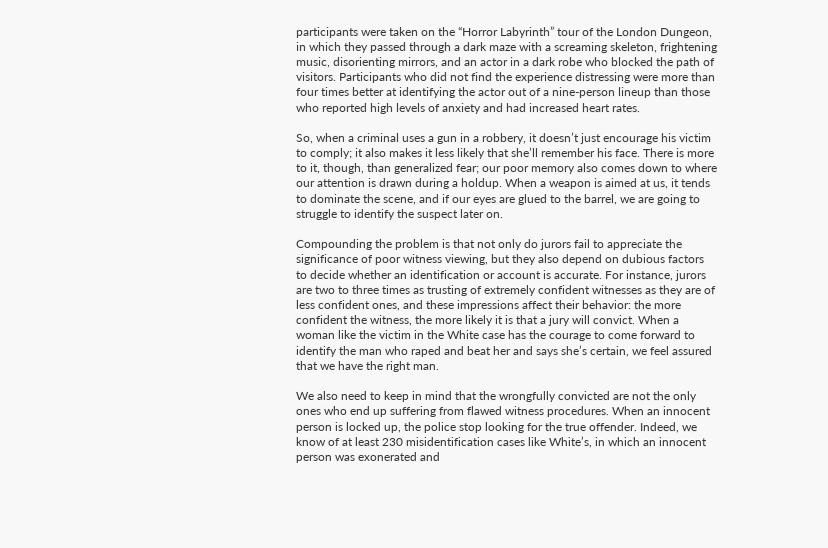participants were taken on the “Horror Labyrinth” tour of the London Dungeon, in which they passed through a dark maze with a screaming skeleton, frightening music, disorienting mirrors, and an actor in a dark robe who blocked the path of visitors. Participants who did not find the experience distressing were more than four times better at identifying the actor out of a nine-person lineup than those who reported high levels of anxiety and had increased heart rates.

So, when a criminal uses a gun in a robbery, it doesn’t just encourage his victim to comply; it also makes it less likely that she’ll remember his face. There is more to it, though, than generalized fear; our poor memory also comes down to where our attention is drawn during a holdup. When a weapon is aimed at us, it tends to dominate the scene, and if our eyes are glued to the barrel, we are going to struggle to identify the suspect later on.

Compounding the problem is that not only do jurors fail to appreciate the significance of poor witness viewing, but they also depend on dubious factors to decide whether an identification or account is accurate. For instance, jurors are two to three times as trusting of extremely confident witnesses as they are of less confident ones, and these impressions affect their behavior: the more confident the witness, the more likely it is that a jury will convict. When a woman like the victim in the White case has the courage to come forward to identify the man who raped and beat her and says she’s certain, we feel assured that we have the right man.

We also need to keep in mind that the wrongfully convicted are not the only ones who end up suffering from flawed witness procedures. When an innocent person is locked up, the police stop looking for the true offender. Indeed, we know of at least 230 misidentification cases like White’s, in which an innocent person was exonerated and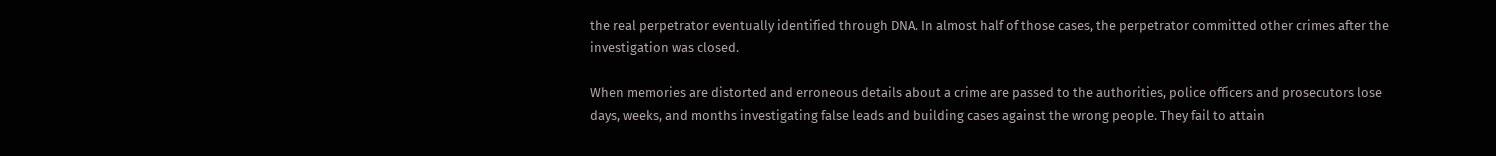the real perpetrator eventually identified through DNA. In almost half of those cases, the perpetrator committed other crimes after the investigation was closed.

When memories are distorted and erroneous details about a crime are passed to the authorities, police officers and prosecutors lose days, weeks, and months investigating false leads and building cases against the wrong people. They fail to attain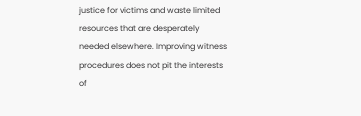justice for victims and waste limited resources that are desperately needed elsewhere. Improving witness procedures does not pit the interests of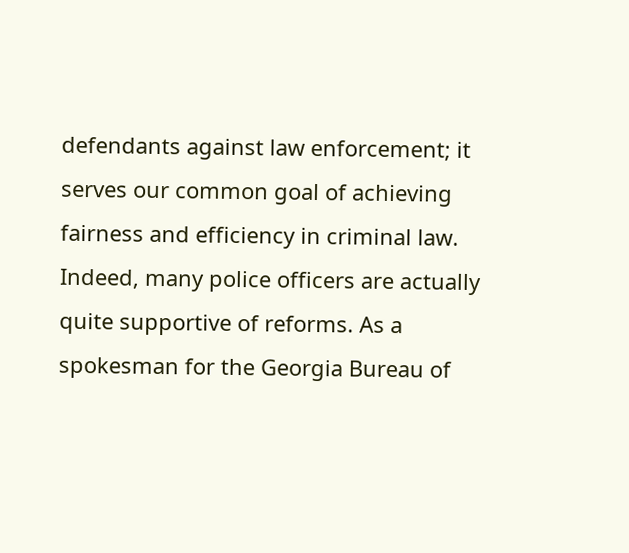defendants against law enforcement; it serves our common goal of achieving fairness and efficiency in criminal law. Indeed, many police officers are actually quite supportive of reforms. As a spokesman for the Georgia Bureau of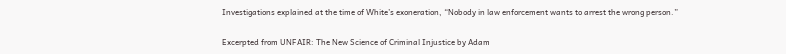Investigations explained at the time of White’s exoneration, “Nobody in law enforcement wants to arrest the wrong person.”

Excerpted from UNFAIR: The New Science of Criminal Injustice by Adam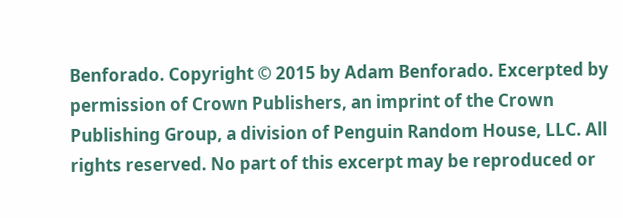Benforado. Copyright © 2015 by Adam Benforado. Excerpted by permission of Crown Publishers, an imprint of the Crown Publishing Group, a division of Penguin Random House, LLC. All rights reserved. No part of this excerpt may be reproduced or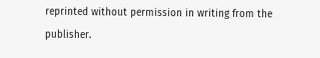reprinted without permission in writing from the publisher.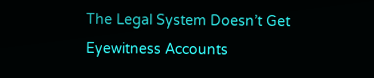The Legal System Doesn’t Get Eyewitness Accounts